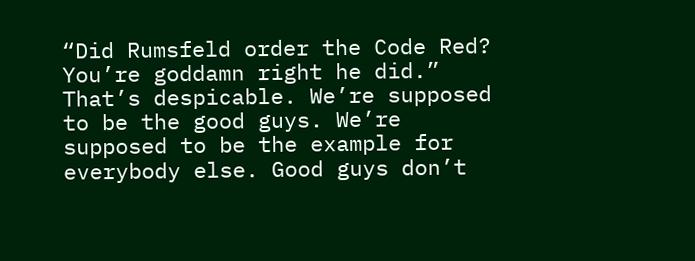“Did Rumsfeld order the Code Red? You’re goddamn right he did.” That’s despicable. We’re supposed to be the good guys. We’re supposed to be the example for everybody else. Good guys don’t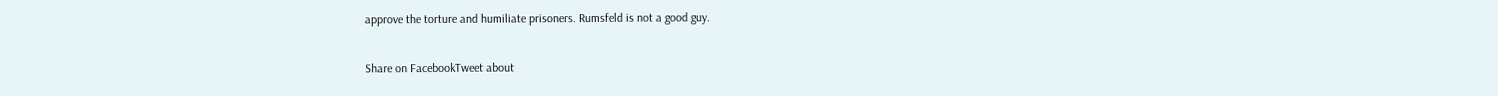approve the torture and humiliate prisoners. Rumsfeld is not a good guy.

Share on FacebookTweet about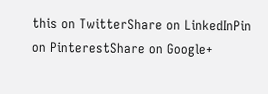this on TwitterShare on LinkedInPin on PinterestShare on Google+